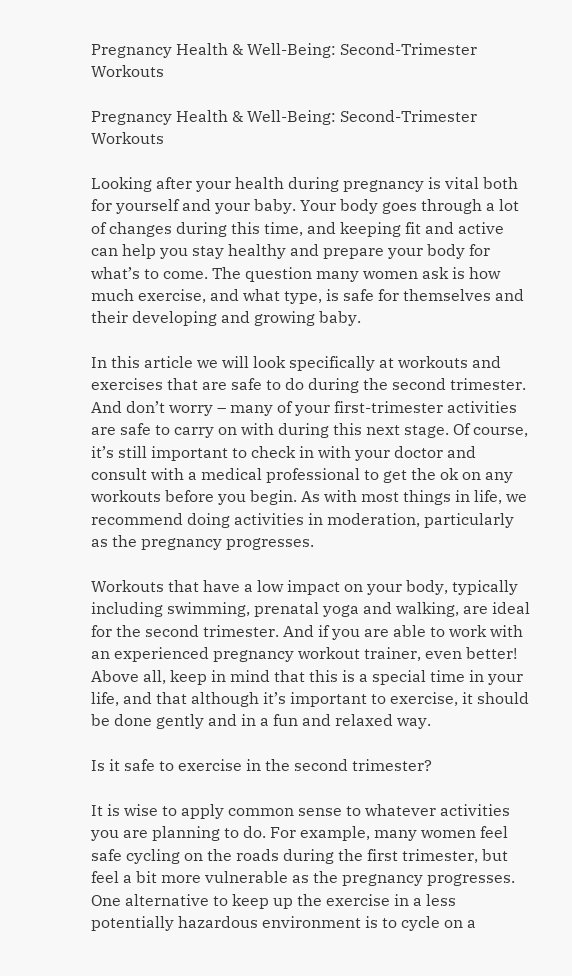Pregnancy Health & Well-Being: Second-Trimester Workouts

Pregnancy Health & Well-Being: Second-Trimester Workouts

Looking after your health during pregnancy is vital both for yourself and your baby. Your body goes through a lot of changes during this time, and keeping fit and active can help you stay healthy and prepare your body for what’s to come. The question many women ask is how much exercise, and what type, is safe for themselves and their developing and growing baby.

In this article we will look specifically at workouts and exercises that are safe to do during the second trimester. And don’t worry – many of your first-trimester activities are safe to carry on with during this next stage. Of course, it’s still important to check in with your doctor and consult with a medical professional to get the ok on any workouts before you begin. As with most things in life, we recommend doing activities in moderation, particularly as the pregnancy progresses.

Workouts that have a low impact on your body, typically including swimming, prenatal yoga and walking, are ideal for the second trimester. And if you are able to work with an experienced pregnancy workout trainer, even better! Above all, keep in mind that this is a special time in your life, and that although it’s important to exercise, it should be done gently and in a fun and relaxed way.

Is it safe to exercise in the second trimester?

It is wise to apply common sense to whatever activities you are planning to do. For example, many women feel safe cycling on the roads during the first trimester, but feel a bit more vulnerable as the pregnancy progresses. One alternative to keep up the exercise in a less potentially hazardous environment is to cycle on a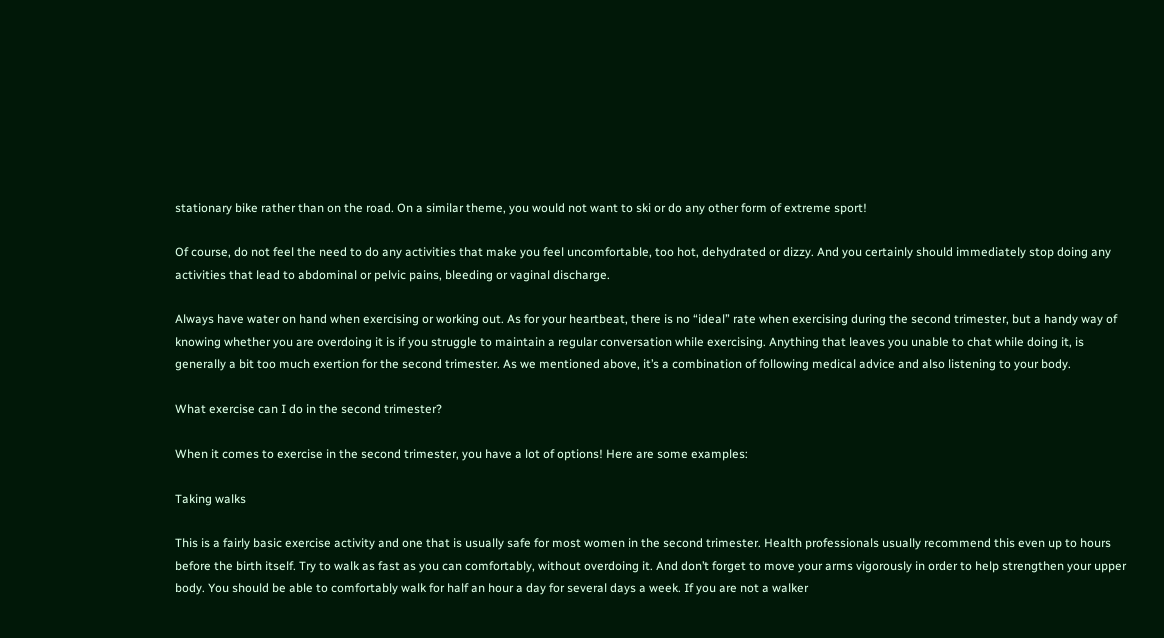stationary bike rather than on the road. On a similar theme, you would not want to ski or do any other form of extreme sport!

Of course, do not feel the need to do any activities that make you feel uncomfortable, too hot, dehydrated or dizzy. And you certainly should immediately stop doing any activities that lead to abdominal or pelvic pains, bleeding or vaginal discharge.

Always have water on hand when exercising or working out. As for your heartbeat, there is no “ideal” rate when exercising during the second trimester, but a handy way of knowing whether you are overdoing it is if you struggle to maintain a regular conversation while exercising. Anything that leaves you unable to chat while doing it, is generally a bit too much exertion for the second trimester. As we mentioned above, it’s a combination of following medical advice and also listening to your body.

What exercise can I do in the second trimester?

When it comes to exercise in the second trimester, you have a lot of options! Here are some examples:

Taking walks

This is a fairly basic exercise activity and one that is usually safe for most women in the second trimester. Health professionals usually recommend this even up to hours before the birth itself. Try to walk as fast as you can comfortably, without overdoing it. And don’t forget to move your arms vigorously in order to help strengthen your upper body. You should be able to comfortably walk for half an hour a day for several days a week. If you are not a walker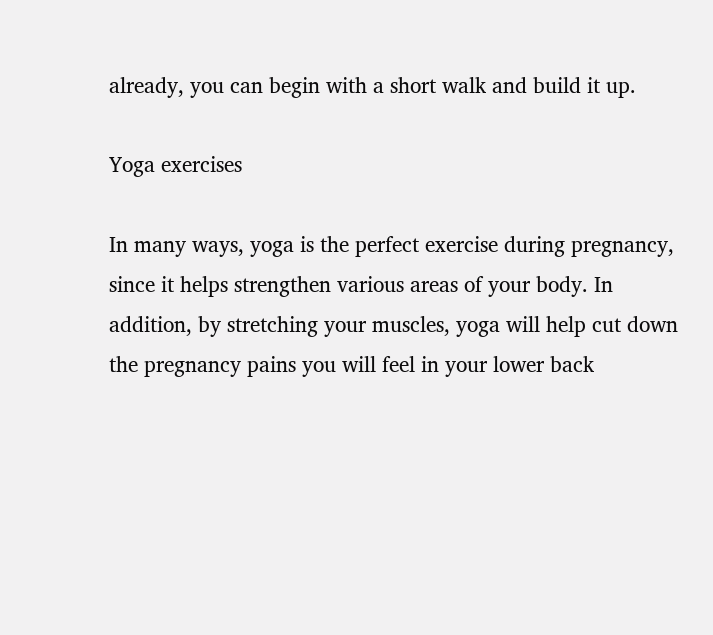already, you can begin with a short walk and build it up.

Yoga exercises

In many ways, yoga is the perfect exercise during pregnancy, since it helps strengthen various areas of your body. In addition, by stretching your muscles, yoga will help cut down the pregnancy pains you will feel in your lower back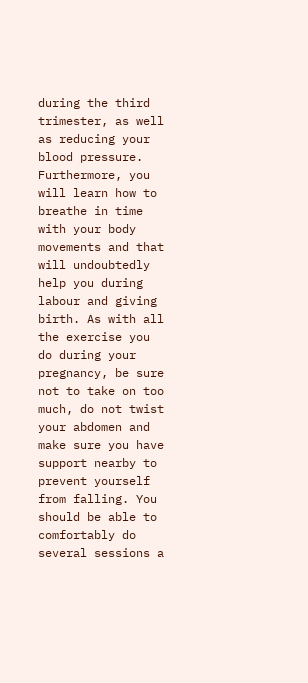during the third trimester, as well as reducing your blood pressure. Furthermore, you will learn how to breathe in time with your body movements and that will undoubtedly help you during labour and giving birth. As with all the exercise you do during your pregnancy, be sure not to take on too much, do not twist your abdomen and make sure you have support nearby to prevent yourself from falling. You should be able to comfortably do several sessions a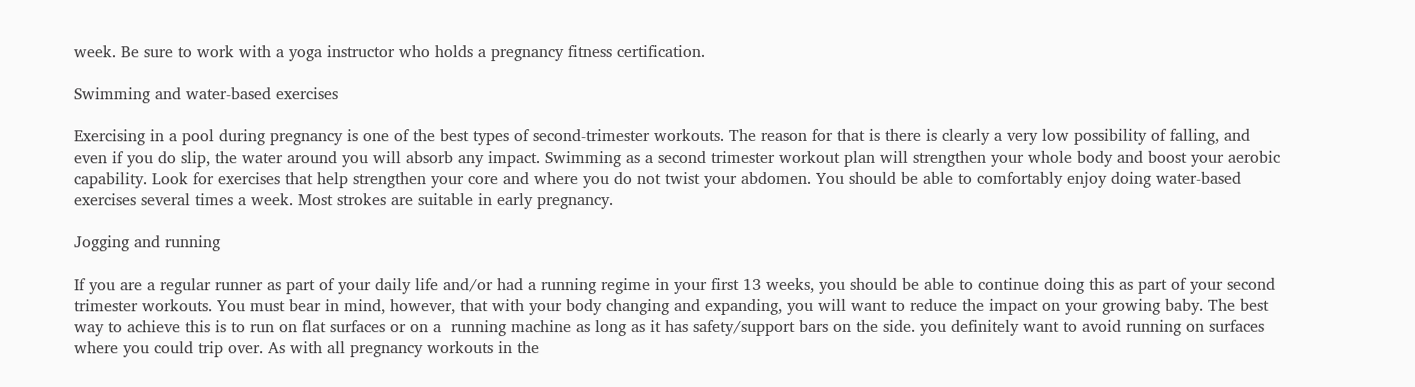week. Be sure to work with a yoga instructor who holds a pregnancy fitness certification.

Swimming and water-based exercises

Exercising in a pool during pregnancy is one of the best types of second-trimester workouts. The reason for that is there is clearly a very low possibility of falling, and even if you do slip, the water around you will absorb any impact. Swimming as a second trimester workout plan will strengthen your whole body and boost your aerobic capability. Look for exercises that help strengthen your core and where you do not twist your abdomen. You should be able to comfortably enjoy doing water-based exercises several times a week. Most strokes are suitable in early pregnancy.

Jogging and running

If you are a regular runner as part of your daily life and/or had a running regime in your first 13 weeks, you should be able to continue doing this as part of your second trimester workouts. You must bear in mind, however, that with your body changing and expanding, you will want to reduce the impact on your growing baby. The best way to achieve this is to run on flat surfaces or on a  running machine as long as it has safety/support bars on the side. you definitely want to avoid running on surfaces where you could trip over. As with all pregnancy workouts in the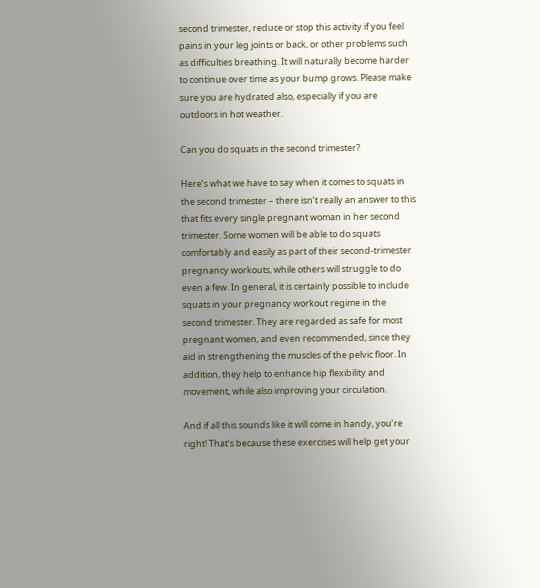second trimester, reduce or stop this activity if you feel pains in your leg joints or back, or other problems such as difficulties breathing. It will naturally become harder to continue over time as your bump grows. Please make sure you are hydrated also, especially if you are outdoors in hot weather.

Can you do squats in the second trimester?

Here’s what we have to say when it comes to squats in the second trimester – there isn’t really an answer to this that fits every single pregnant woman in her second trimester. Some women will be able to do squats comfortably and easily as part of their second-trimester pregnancy workouts, while others will struggle to do even a few. In general, it is certainly possible to include squats in your pregnancy workout regime in the second trimester. They are regarded as safe for most pregnant women, and even recommended, since they aid in strengthening the muscles of the pelvic floor. In addition, they help to enhance hip flexibility and movement, while also improving your circulation.

And if all this sounds like it will come in handy, you’re right! That’s because these exercises will help get your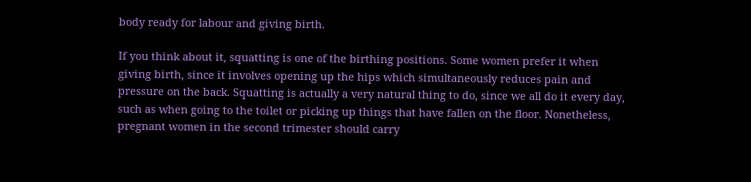body ready for labour and giving birth.

If you think about it, squatting is one of the birthing positions. Some women prefer it when giving birth, since it involves opening up the hips which simultaneously reduces pain and pressure on the back. Squatting is actually a very natural thing to do, since we all do it every day, such as when going to the toilet or picking up things that have fallen on the floor. Nonetheless, pregnant women in the second trimester should carry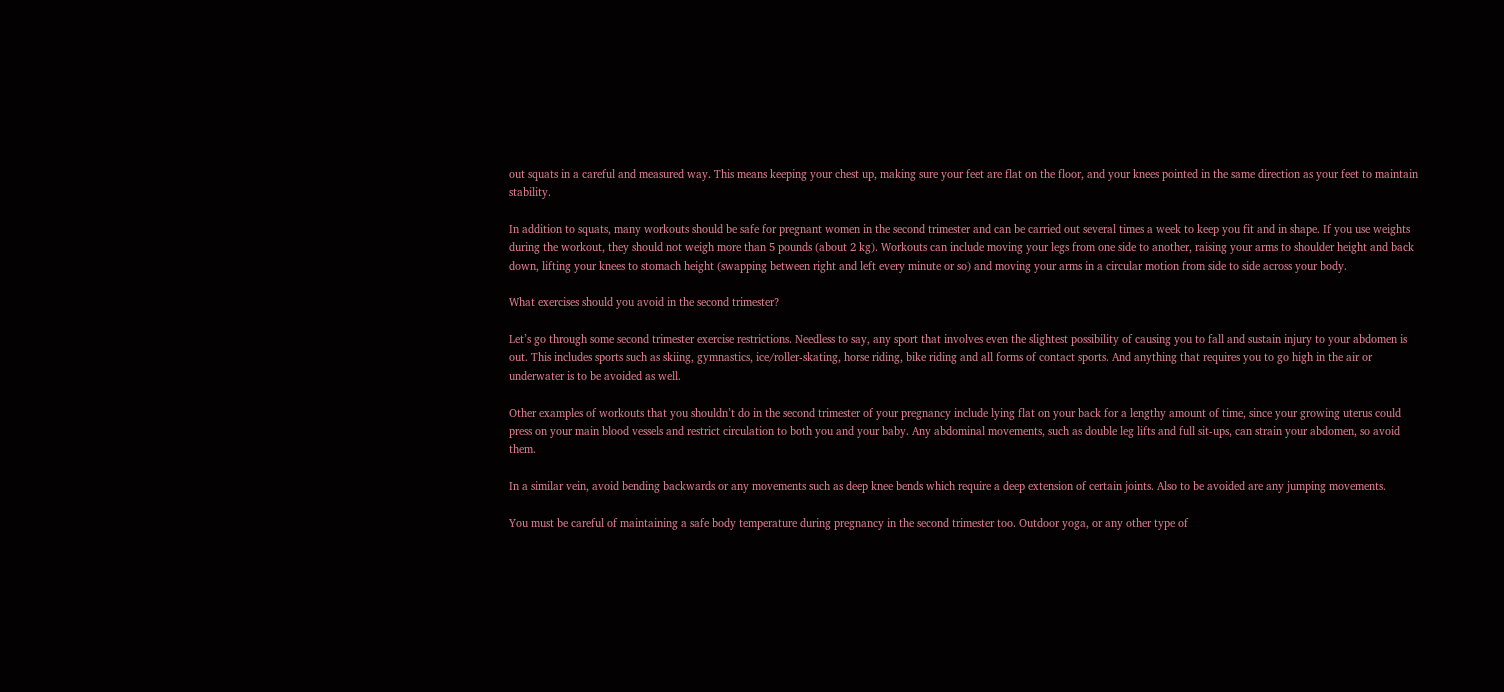out squats in a careful and measured way. This means keeping your chest up, making sure your feet are flat on the floor, and your knees pointed in the same direction as your feet to maintain stability.

In addition to squats, many workouts should be safe for pregnant women in the second trimester and can be carried out several times a week to keep you fit and in shape. If you use weights during the workout, they should not weigh more than 5 pounds (about 2 kg). Workouts can include moving your legs from one side to another, raising your arms to shoulder height and back down, lifting your knees to stomach height (swapping between right and left every minute or so) and moving your arms in a circular motion from side to side across your body.

What exercises should you avoid in the second trimester?

Let’s go through some second trimester exercise restrictions. Needless to say, any sport that involves even the slightest possibility of causing you to fall and sustain injury to your abdomen is out. This includes sports such as skiing, gymnastics, ice/roller-skating, horse riding, bike riding and all forms of contact sports. And anything that requires you to go high in the air or underwater is to be avoided as well.

Other examples of workouts that you shouldn’t do in the second trimester of your pregnancy include lying flat on your back for a lengthy amount of time, since your growing uterus could press on your main blood vessels and restrict circulation to both you and your baby. Any abdominal movements, such as double leg lifts and full sit-ups, can strain your abdomen, so avoid them.

In a similar vein, avoid bending backwards or any movements such as deep knee bends which require a deep extension of certain joints. Also to be avoided are any jumping movements.

You must be careful of maintaining a safe body temperature during pregnancy in the second trimester too. Outdoor yoga, or any other type of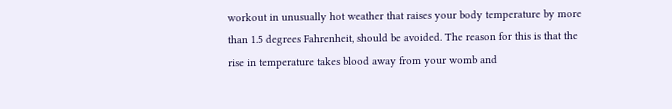workout in unusually hot weather that raises your body temperature by more than 1.5 degrees Fahrenheit, should be avoided. The reason for this is that the rise in temperature takes blood away from your womb and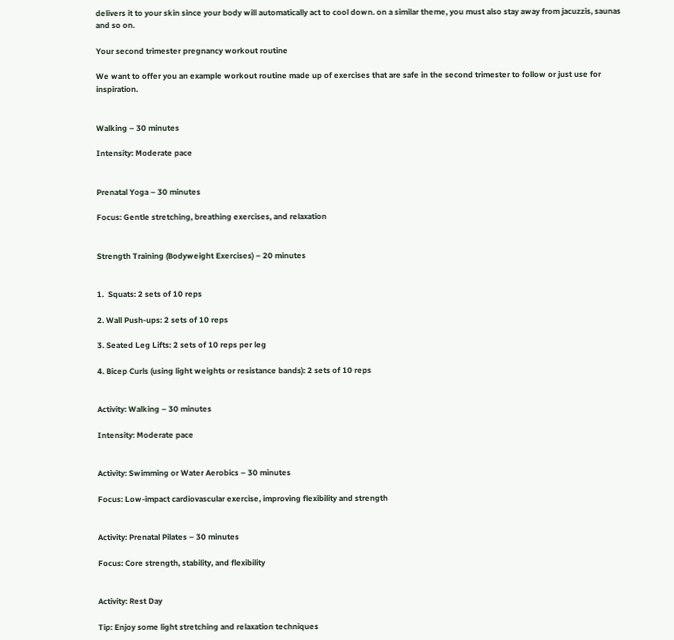delivers it to your skin since your body will automatically act to cool down. on a similar theme, you must also stay away from jacuzzis, saunas and so on.

Your second trimester pregnancy workout routine

We want to offer you an example workout routine made up of exercises that are safe in the second trimester to follow or just use for inspiration.


Walking – 30 minutes

Intensity: Moderate pace


Prenatal Yoga – 30 minutes

Focus: Gentle stretching, breathing exercises, and relaxation


Strength Training (Bodyweight Exercises) – 20 minutes


1.  Squats: 2 sets of 10 reps

2. Wall Push-ups: 2 sets of 10 reps

3. Seated Leg Lifts: 2 sets of 10 reps per leg

4. Bicep Curls (using light weights or resistance bands): 2 sets of 10 reps


Activity: Walking – 30 minutes

Intensity: Moderate pace


Activity: Swimming or Water Aerobics – 30 minutes

Focus: Low-impact cardiovascular exercise, improving flexibility and strength


Activity: Prenatal Pilates – 30 minutes

Focus: Core strength, stability, and flexibility


Activity: Rest Day

Tip: Enjoy some light stretching and relaxation techniques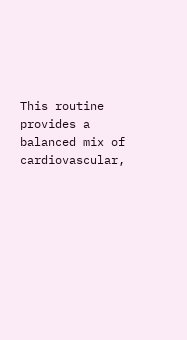This routine provides a balanced mix of cardiovascular,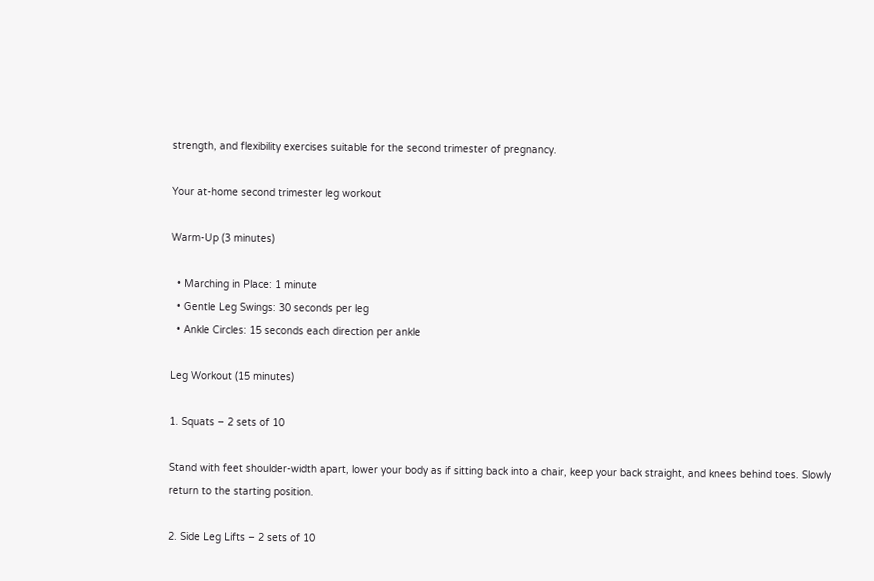strength, and flexibility exercises suitable for the second trimester of pregnancy.

Your at-home second trimester leg workout

Warm-Up (3 minutes)

  • Marching in Place: 1 minute
  • Gentle Leg Swings: 30 seconds per leg
  • Ankle Circles: 15 seconds each direction per ankle

Leg Workout (15 minutes)

1. Squats – 2 sets of 10

Stand with feet shoulder-width apart, lower your body as if sitting back into a chair, keep your back straight, and knees behind toes. Slowly return to the starting position.

2. Side Leg Lifts – 2 sets of 10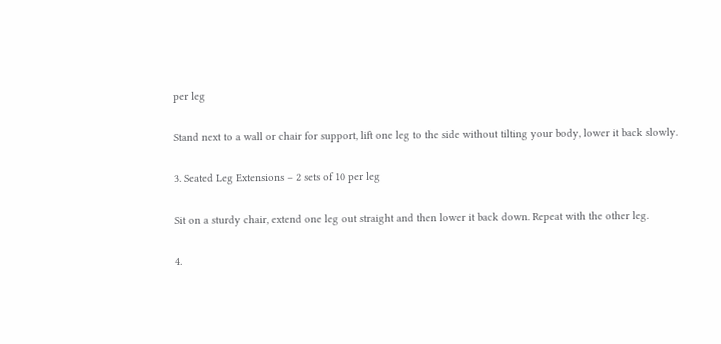per leg

Stand next to a wall or chair for support, lift one leg to the side without tilting your body, lower it back slowly.

3. Seated Leg Extensions – 2 sets of 10 per leg

Sit on a sturdy chair, extend one leg out straight and then lower it back down. Repeat with the other leg.

4.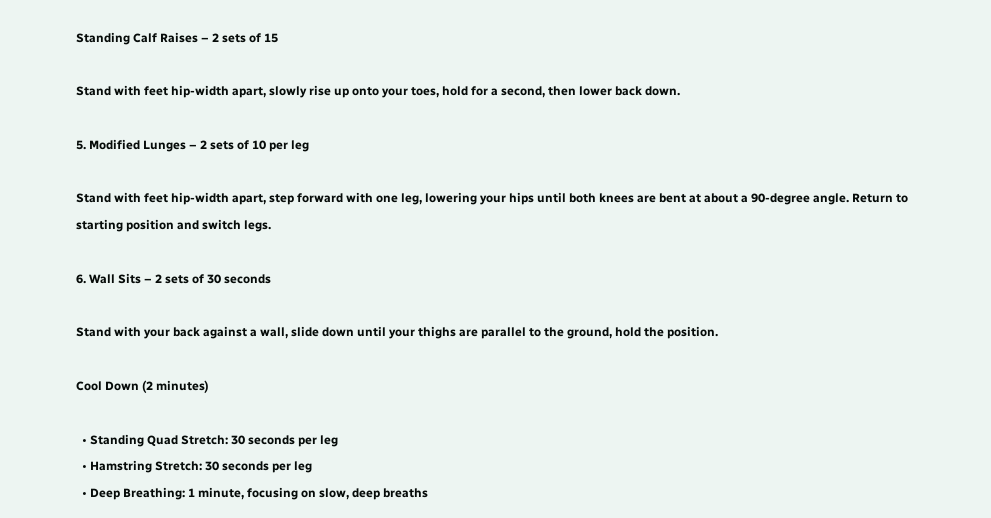Standing Calf Raises – 2 sets of 15

Stand with feet hip-width apart, slowly rise up onto your toes, hold for a second, then lower back down.

5. Modified Lunges – 2 sets of 10 per leg

Stand with feet hip-width apart, step forward with one leg, lowering your hips until both knees are bent at about a 90-degree angle. Return to starting position and switch legs.

6. Wall Sits – 2 sets of 30 seconds

Stand with your back against a wall, slide down until your thighs are parallel to the ground, hold the position.

Cool Down (2 minutes)

  • Standing Quad Stretch: 30 seconds per leg
  • Hamstring Stretch: 30 seconds per leg
  • Deep Breathing: 1 minute, focusing on slow, deep breaths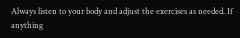Always listen to your body and adjust the exercises as needed. If anything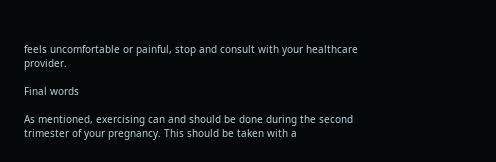feels uncomfortable or painful, stop and consult with your healthcare provider.

Final words

As mentioned, exercising can and should be done during the second trimester of your pregnancy. This should be taken with a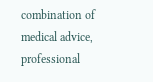combination of medical advice, professional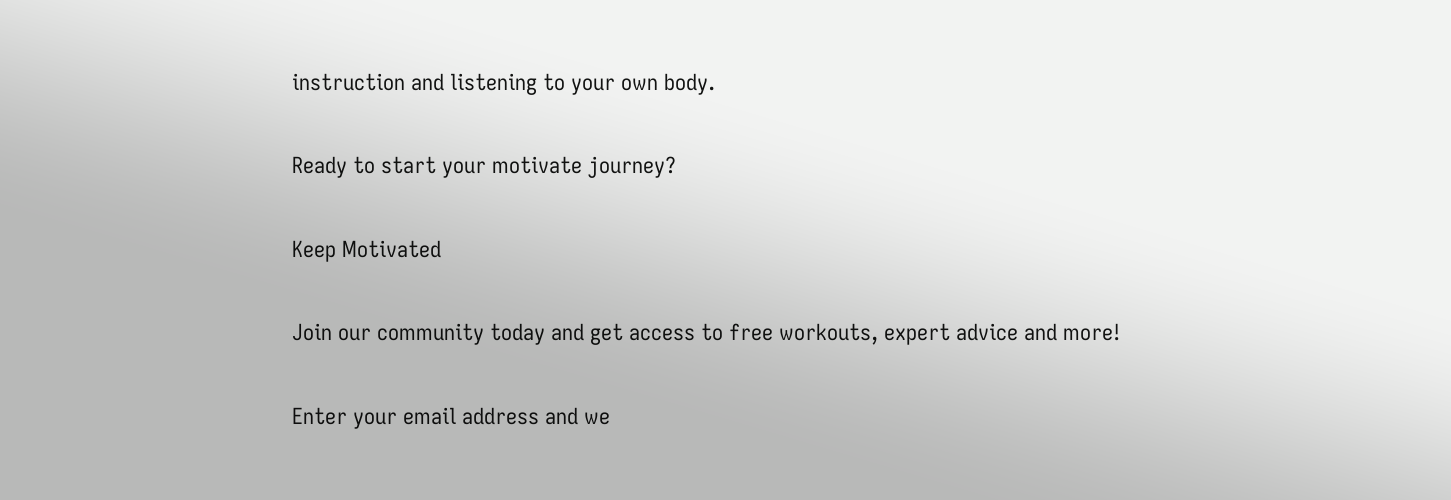instruction and listening to your own body.

Ready to start your motivate journey?

Keep Motivated

Join our community today and get access to free workouts, expert advice and more!

Enter your email address and we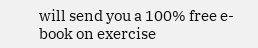will send you a 100% free e-book on exercise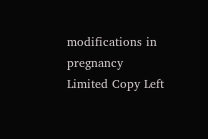modifications in pregnancy
Limited Copy Left